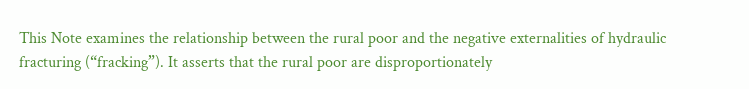This Note examines the relationship between the rural poor and the negative externalities of hydraulic fracturing (“fracking”). It asserts that the rural poor are disproportionately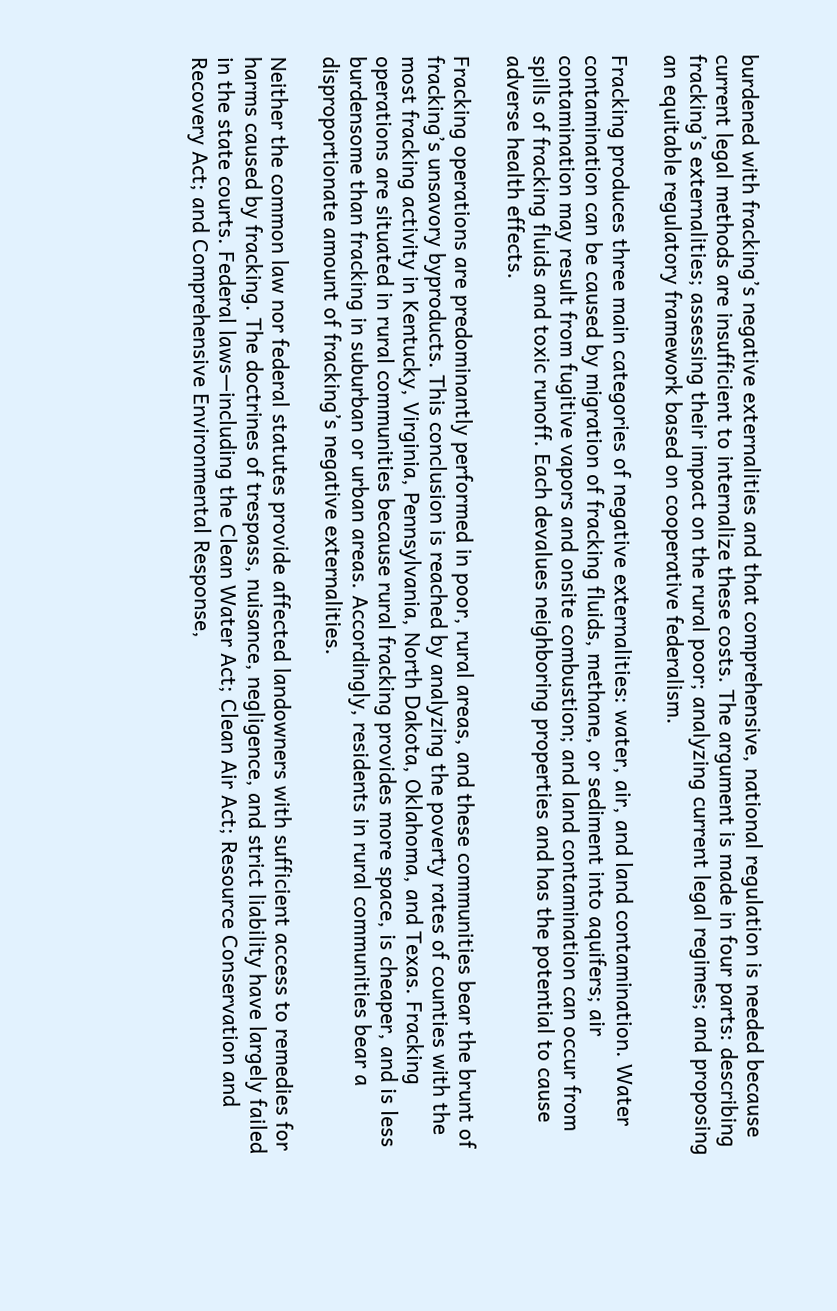burdened with fracking’s negative externalities and that comprehensive, national regulation is needed because current legal methods are insufficient to internalize these costs. The argument is made in four parts: describing fracking’s externalities; assessing their impact on the rural poor; analyzing current legal regimes; and proposing an equitable regulatory framework based on cooperative federalism.

Fracking produces three main categories of negative externalities: water, air, and land contamination. Water contamination can be caused by migration of fracking fluids, methane, or sediment into aquifers; air contamination may result from fugitive vapors and onsite combustion; and land contamination can occur from spills of fracking fluids and toxic runoff. Each devalues neighboring properties and has the potential to cause adverse health effects.

Fracking operations are predominantly performed in poor, rural areas, and these communities bear the brunt of fracking’s unsavory byproducts. This conclusion is reached by analyzing the poverty rates of counties with the most fracking activity in Kentucky, Virginia, Pennsylvania, North Dakota, Oklahoma, and Texas. Fracking operations are situated in rural communities because rural fracking provides more space, is cheaper, and is less burdensome than fracking in suburban or urban areas. Accordingly, residents in rural communities bear a disproportionate amount of fracking’s negative externalities.

Neither the common law nor federal statutes provide affected landowners with sufficient access to remedies for harms caused by fracking. The doctrines of trespass, nuisance, negligence, and strict liability have largely failed in the state courts. Federal laws—including the Clean Water Act; Clean Air Act; Resource Conservation and Recovery Act; and Comprehensive Environmental Response,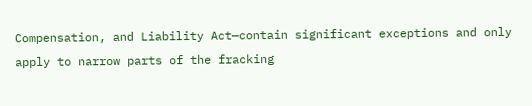Compensation, and Liability Act—contain significant exceptions and only apply to narrow parts of the fracking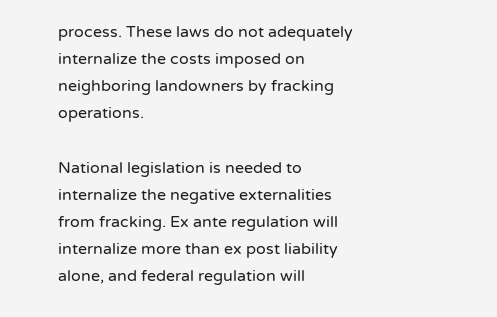process. These laws do not adequately internalize the costs imposed on neighboring landowners by fracking operations.

National legislation is needed to internalize the negative externalities from fracking. Ex ante regulation will internalize more than ex post liability alone, and federal regulation will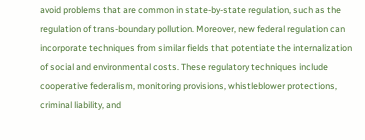avoid problems that are common in state-by-state regulation, such as the regulation of trans-boundary pollution. Moreover, new federal regulation can incorporate techniques from similar fields that potentiate the internalization of social and environmental costs. These regulatory techniques include cooperative federalism, monitoring provisions, whistleblower protections, criminal liability, and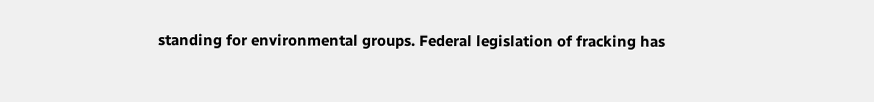standing for environmental groups. Federal legislation of fracking has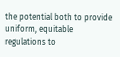the potential both to provide uniform, equitable regulations to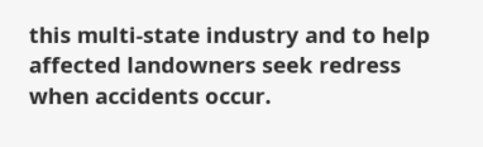this multi-state industry and to help affected landowners seek redress when accidents occur.